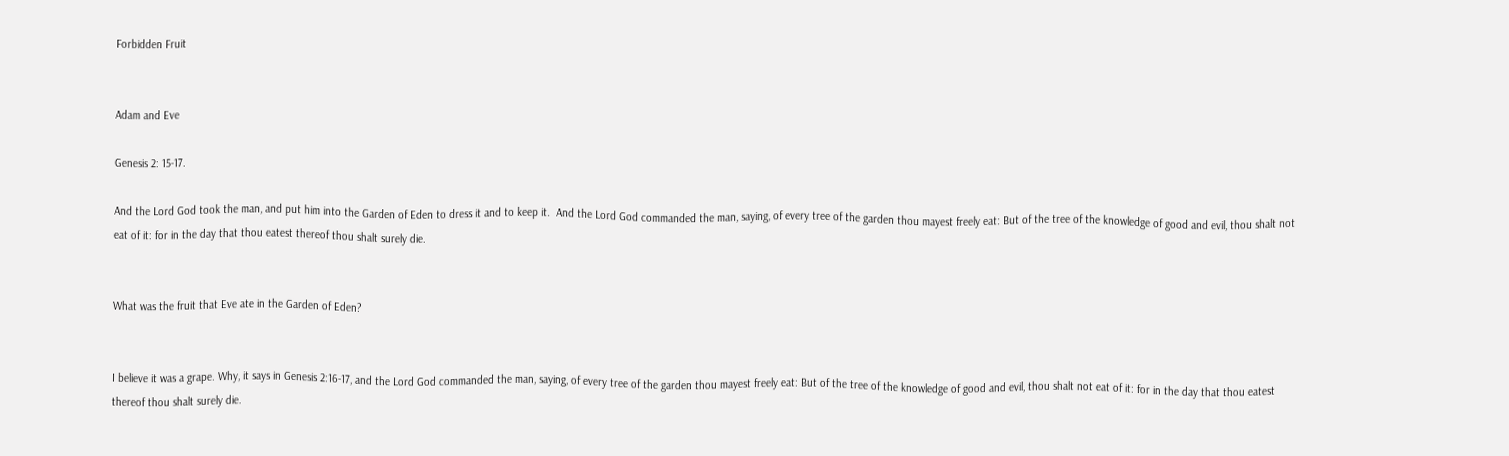Forbidden Fruit


Adam and Eve

Genesis 2: 15-17.

And the Lord God took the man, and put him into the Garden of Eden to dress it and to keep it.  And the Lord God commanded the man, saying, of every tree of the garden thou mayest freely eat: But of the tree of the knowledge of good and evil, thou shalt not eat of it: for in the day that thou eatest thereof thou shalt surely die.


What was the fruit that Eve ate in the Garden of Eden?


I believe it was a grape. Why, it says in Genesis 2:16-17, and the Lord God commanded the man, saying, of every tree of the garden thou mayest freely eat: But of the tree of the knowledge of good and evil, thou shalt not eat of it: for in the day that thou eatest thereof thou shalt surely die.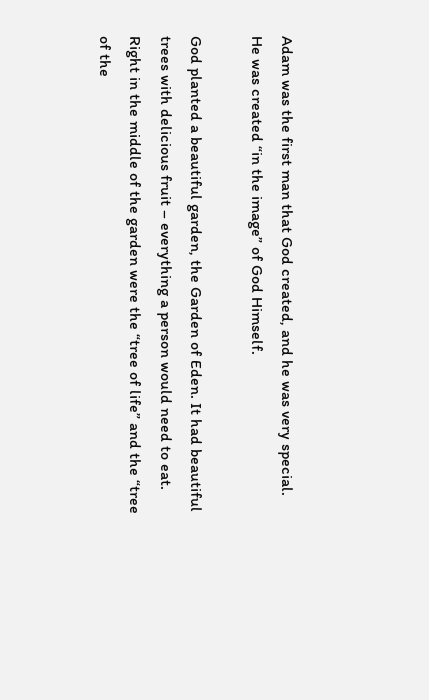Adam was the first man that God created, and he was very special. He was created “in the image” of God Himself.

God planted a beautiful garden, the Garden of Eden. It had beautiful trees with delicious fruit – everything a person would need to eat. Right in the middle of the garden were the “tree of life” and the “tree of the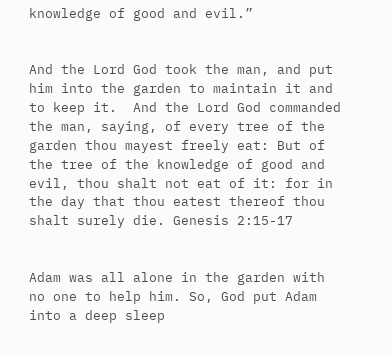knowledge of good and evil.”


And the Lord God took the man, and put him into the garden to maintain it and to keep it.  And the Lord God commanded the man, saying, of every tree of the garden thou mayest freely eat: But of the tree of the knowledge of good and evil, thou shalt not eat of it: for in the day that thou eatest thereof thou shalt surely die. Genesis 2:15-17


Adam was all alone in the garden with no one to help him. So, God put Adam into a deep sleep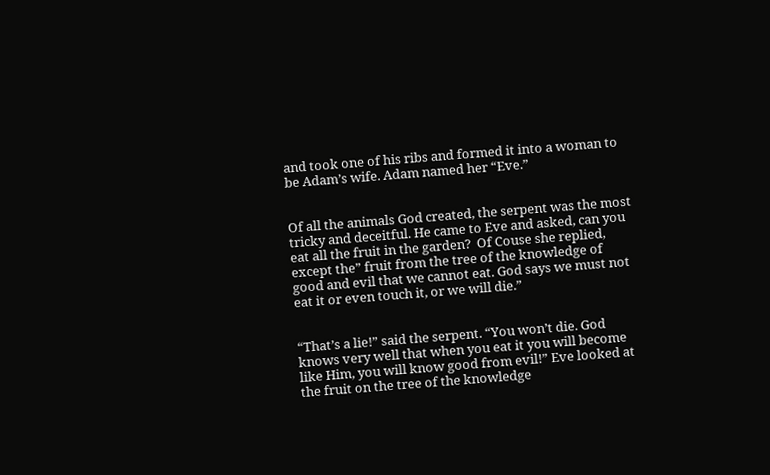and took one of his ribs and formed it into a woman to be Adam’s wife. Adam named her “Eve.”


Of all the animals God created, the serpent was the most tricky and deceitful. He came to Eve and asked, can you eat all the fruit in the garden?  Of Couse she replied, except the” fruit from the tree of the knowledge of good and evil that we cannot eat. God says we must not eat it or even touch it, or we will die.”


“That’s a lie!” said the serpent. “You won’t die. God knows very well that when you eat it you will become like Him, you will know good from evil!” Eve looked at the fruit on the tree of the knowledge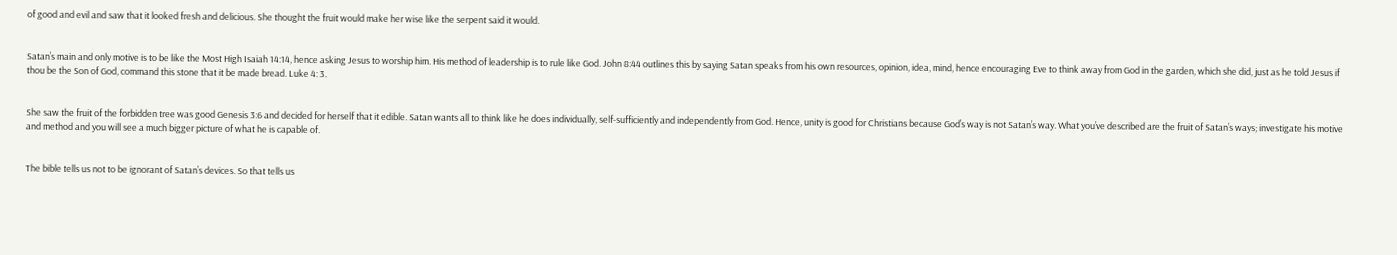of good and evil and saw that it looked fresh and delicious. She thought the fruit would make her wise like the serpent said it would.


Satan’s main and only motive is to be like the Most High Isaiah 14:14, hence asking Jesus to worship him. His method of leadership is to rule like God. John 8:44 outlines this by saying Satan speaks from his own resources, opinion, idea, mind, hence encouraging Eve to think away from God in the garden, which she did, just as he told Jesus if thou be the Son of God, command this stone that it be made bread. Luke 4: 3.


She saw the fruit of the forbidden tree was good Genesis 3:6 and decided for herself that it edible. Satan wants all to think like he does individually, self-sufficiently and independently from God. Hence, unity is good for Christians because God’s way is not Satan’s way. What you’ve described are the fruit of Satan’s ways; investigate his motive and method and you will see a much bigger picture of what he is capable of.


The bible tells us not to be ignorant of Satan’s devices. So that tells us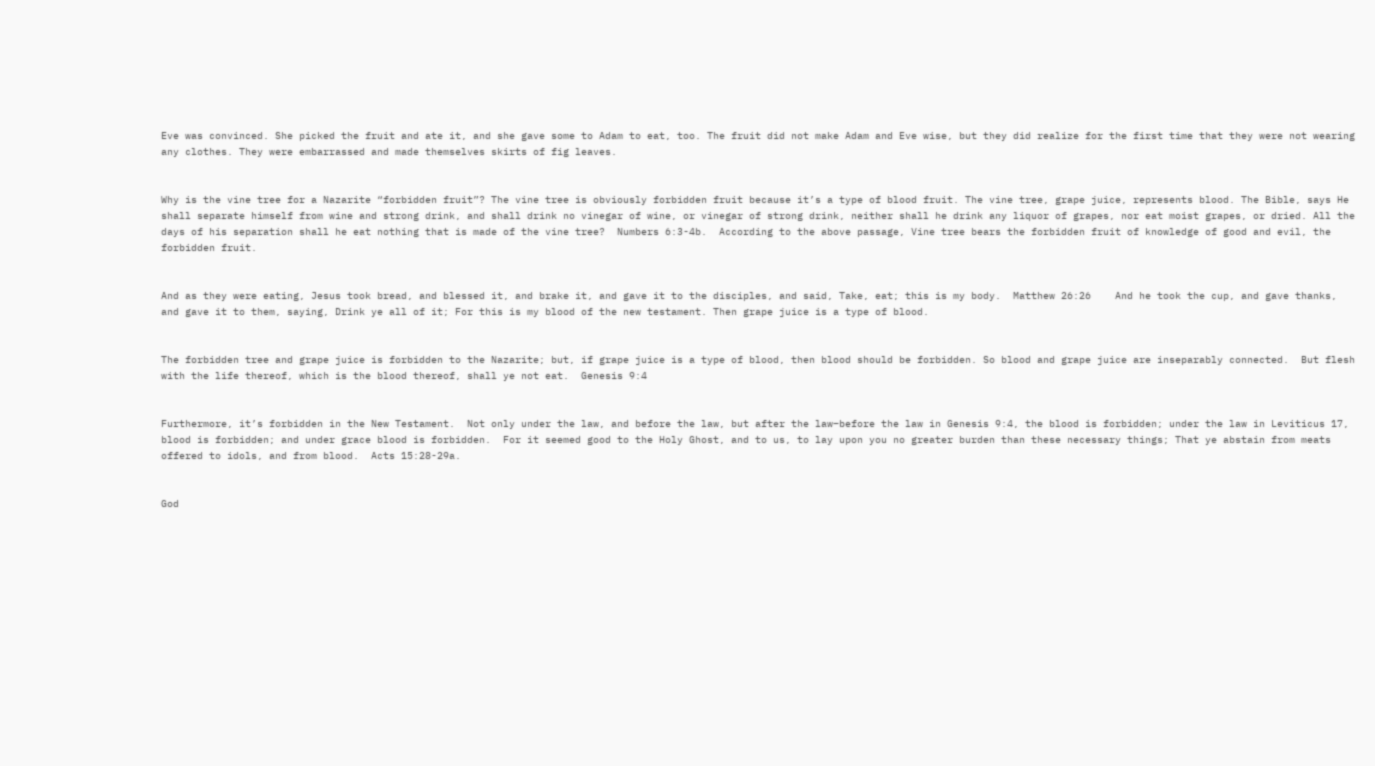Eve was convinced. She picked the fruit and ate it, and she gave some to Adam to eat, too. The fruit did not make Adam and Eve wise, but they did realize for the first time that they were not wearing any clothes. They were embarrassed and made themselves skirts of fig leaves.


Why is the vine tree for a Nazarite “forbidden fruit”? The vine tree is obviously forbidden fruit because it’s a type of blood fruit. The vine tree, grape juice, represents blood. The Bible, says He shall separate himself from wine and strong drink, and shall drink no vinegar of wine, or vinegar of strong drink, neither shall he drink any liquor of grapes, nor eat moist grapes, or dried. All the days of his separation shall he eat nothing that is made of the vine tree?  Numbers 6:3-4b.  According to the above passage, Vine tree bears the forbidden fruit of knowledge of good and evil, the forbidden fruit.


And as they were eating, Jesus took bread, and blessed it, and brake it, and gave it to the disciples, and said, Take, eat; this is my body.  Matthew 26:26    And he took the cup, and gave thanks, and gave it to them, saying, Drink ye all of it; For this is my blood of the new testament. Then grape juice is a type of blood.


The forbidden tree and grape juice is forbidden to the Nazarite; but, if grape juice is a type of blood, then blood should be forbidden. So blood and grape juice are inseparably connected.  But flesh with the life thereof, which is the blood thereof, shall ye not eat.  Genesis 9:4


Furthermore, it’s forbidden in the New Testament.  Not only under the law, and before the law, but after the law–before the law in Genesis 9:4, the blood is forbidden; under the law in Leviticus 17, blood is forbidden; and under grace blood is forbidden.  For it seemed good to the Holy Ghost, and to us, to lay upon you no greater burden than these necessary things; That ye abstain from meats offered to idols, and from blood.  Acts 15:28-29a.


God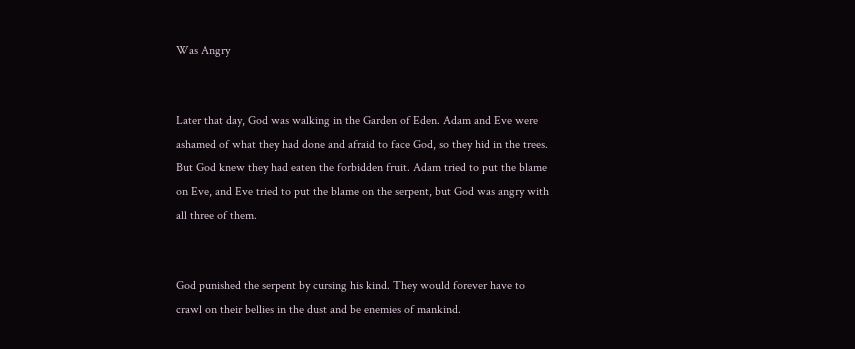Was Angry


Later that day, God was walking in the Garden of Eden. Adam and Eve were ashamed of what they had done and afraid to face God, so they hid in the trees. But God knew they had eaten the forbidden fruit. Adam tried to put the blame on Eve, and Eve tried to put the blame on the serpent, but God was angry with all three of them.


God punished the serpent by cursing his kind. They would forever have to crawl on their bellies in the dust and be enemies of mankind.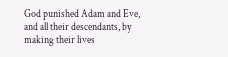God punished Adam and Eve, and all their descendants, by making their lives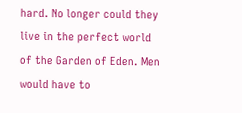hard. No longer could they live in the perfect world of the Garden of Eden. Men would have to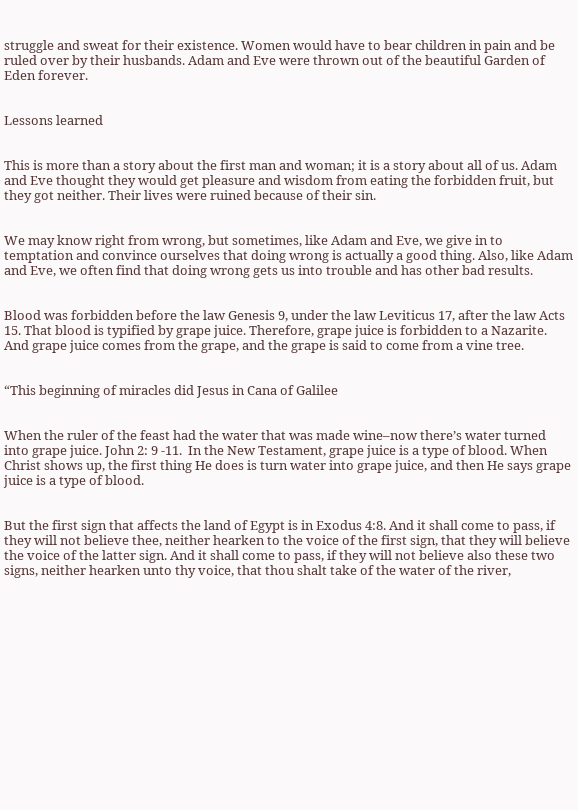struggle and sweat for their existence. Women would have to bear children in pain and be ruled over by their husbands. Adam and Eve were thrown out of the beautiful Garden of Eden forever.


Lessons learned


This is more than a story about the first man and woman; it is a story about all of us. Adam and Eve thought they would get pleasure and wisdom from eating the forbidden fruit, but they got neither. Their lives were ruined because of their sin.


We may know right from wrong, but sometimes, like Adam and Eve, we give in to temptation and convince ourselves that doing wrong is actually a good thing. Also, like Adam and Eve, we often find that doing wrong gets us into trouble and has other bad results.


Blood was forbidden before the law Genesis 9, under the law Leviticus 17, after the law Acts 15. That blood is typified by grape juice. Therefore, grape juice is forbidden to a Nazarite. And grape juice comes from the grape, and the grape is said to come from a vine tree.


“This beginning of miracles did Jesus in Cana of Galilee


When the ruler of the feast had the water that was made wine–now there’s water turned into grape juice. John 2: 9 -11.  In the New Testament, grape juice is a type of blood. When Christ shows up, the first thing He does is turn water into grape juice, and then He says grape juice is a type of blood.


But the first sign that affects the land of Egypt is in Exodus 4:8. And it shall come to pass, if they will not believe thee, neither hearken to the voice of the first sign, that they will believe the voice of the latter sign. And it shall come to pass, if they will not believe also these two signs, neither hearken unto thy voice, that thou shalt take of the water of the river,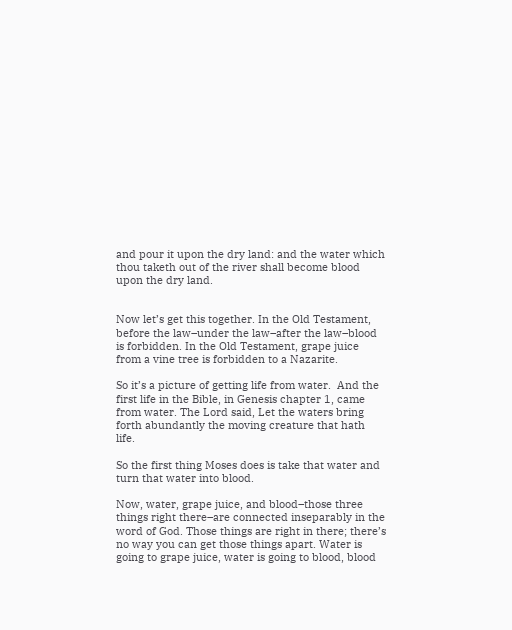and pour it upon the dry land: and the water which thou taketh out of the river shall become blood upon the dry land.


Now let’s get this together. In the Old Testament, before the law–under the law–after the law–blood is forbidden. In the Old Testament, grape juice from a vine tree is forbidden to a Nazarite.

So it’s a picture of getting life from water.  And the first life in the Bible, in Genesis chapter 1, came from water. The Lord said, Let the waters bring forth abundantly the moving creature that hath life.

So the first thing Moses does is take that water and turn that water into blood.

Now, water, grape juice, and blood–those three things right there–are connected inseparably in the word of God. Those things are right in there; there’s no way you can get those things apart. Water is going to grape juice, water is going to blood, blood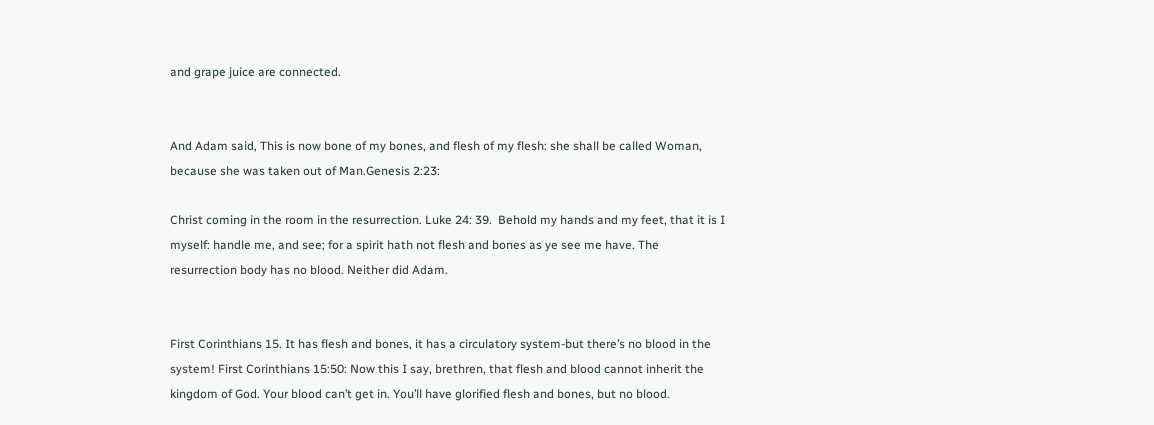and grape juice are connected.


And Adam said, This is now bone of my bones, and flesh of my flesh: she shall be called Woman, because she was taken out of Man.Genesis 2:23:

Christ coming in the room in the resurrection. Luke 24: 39.  Behold my hands and my feet, that it is I myself: handle me, and see; for a spirit hath not flesh and bones as ye see me have. The resurrection body has no blood. Neither did Adam.


First Corinthians 15. It has flesh and bones, it has a circulatory system-but there’s no blood in the system! First Corinthians 15:50: Now this I say, brethren, that flesh and blood cannot inherit the kingdom of God. Your blood can’t get in. You’ll have glorified flesh and bones, but no blood.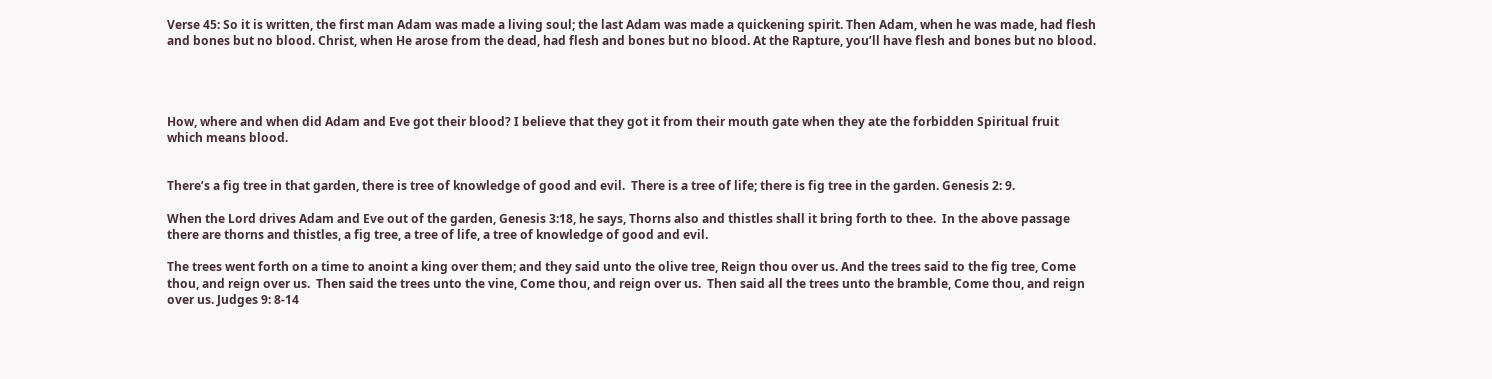Verse 45: So it is written, the first man Adam was made a living soul; the last Adam was made a quickening spirit. Then Adam, when he was made, had flesh and bones but no blood. Christ, when He arose from the dead, had flesh and bones but no blood. At the Rapture, you’ll have flesh and bones but no blood.




How, where and when did Adam and Eve got their blood? I believe that they got it from their mouth gate when they ate the forbidden Spiritual fruit which means blood.


There’s a fig tree in that garden, there is tree of knowledge of good and evil.  There is a tree of life; there is fig tree in the garden. Genesis 2: 9.

When the Lord drives Adam and Eve out of the garden, Genesis 3:18, he says, Thorns also and thistles shall it bring forth to thee.  In the above passage there are thorns and thistles, a fig tree, a tree of life, a tree of knowledge of good and evil.

The trees went forth on a time to anoint a king over them; and they said unto the olive tree, Reign thou over us. And the trees said to the fig tree, Come thou, and reign over us.  Then said the trees unto the vine, Come thou, and reign over us.  Then said all the trees unto the bramble, Come thou, and reign over us. Judges 9: 8-14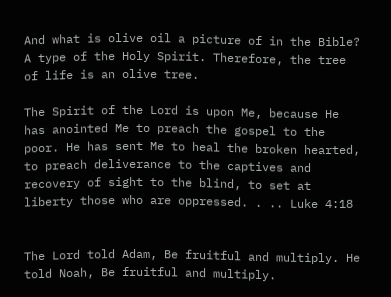And what is olive oil a picture of in the Bible? A type of the Holy Spirit. Therefore, the tree of life is an olive tree.

The Spirit of the Lord is upon Me, because He has anointed Me to preach the gospel to the poor. He has sent Me to heal the broken hearted, to preach deliverance to the captives and recovery of sight to the blind, to set at liberty those who are oppressed. . .. Luke 4:18


The Lord told Adam, Be fruitful and multiply. He told Noah, Be fruitful and multiply.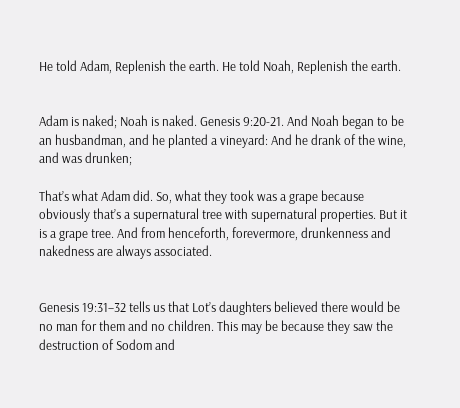He told Adam, Replenish the earth. He told Noah, Replenish the earth.


Adam is naked; Noah is naked. Genesis 9:20-21. And Noah began to be an husbandman, and he planted a vineyard: And he drank of the wine, and was drunken;

That’s what Adam did. So, what they took was a grape because obviously that’s a supernatural tree with supernatural properties. But it is a grape tree. And from henceforth, forevermore, drunkenness and nakedness are always associated.


Genesis 19:31–32 tells us that Lot’s daughters believed there would be no man for them and no children. This may be because they saw the destruction of Sodom and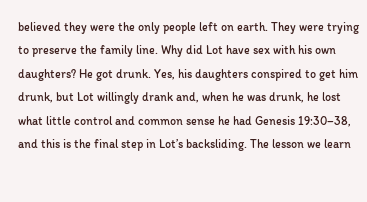believed they were the only people left on earth. They were trying to preserve the family line. Why did Lot have sex with his own daughters? He got drunk. Yes, his daughters conspired to get him drunk, but Lot willingly drank and, when he was drunk, he lost what little control and common sense he had Genesis 19:30–38, and this is the final step in Lot’s backsliding. The lesson we learn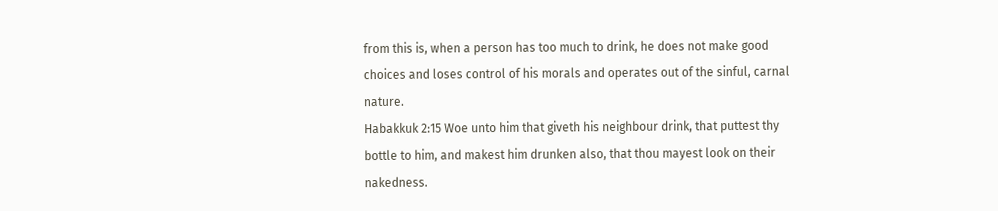from this is, when a person has too much to drink, he does not make good choices and loses control of his morals and operates out of the sinful, carnal nature.
Habakkuk 2:15 Woe unto him that giveth his neighbour drink, that puttest thy bottle to him, and makest him drunken also, that thou mayest look on their nakedness.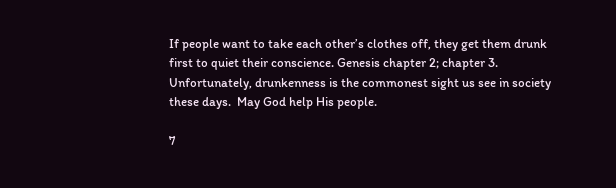If people want to take each other’s clothes off, they get them drunk first to quiet their conscience. Genesis chapter 2; chapter 3. Unfortunately, drunkenness is the commonest sight us see in society these days.  May God help His people.

7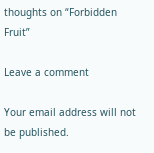thoughts on “Forbidden Fruit”

Leave a comment

Your email address will not be published.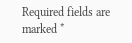Required fields are marked *